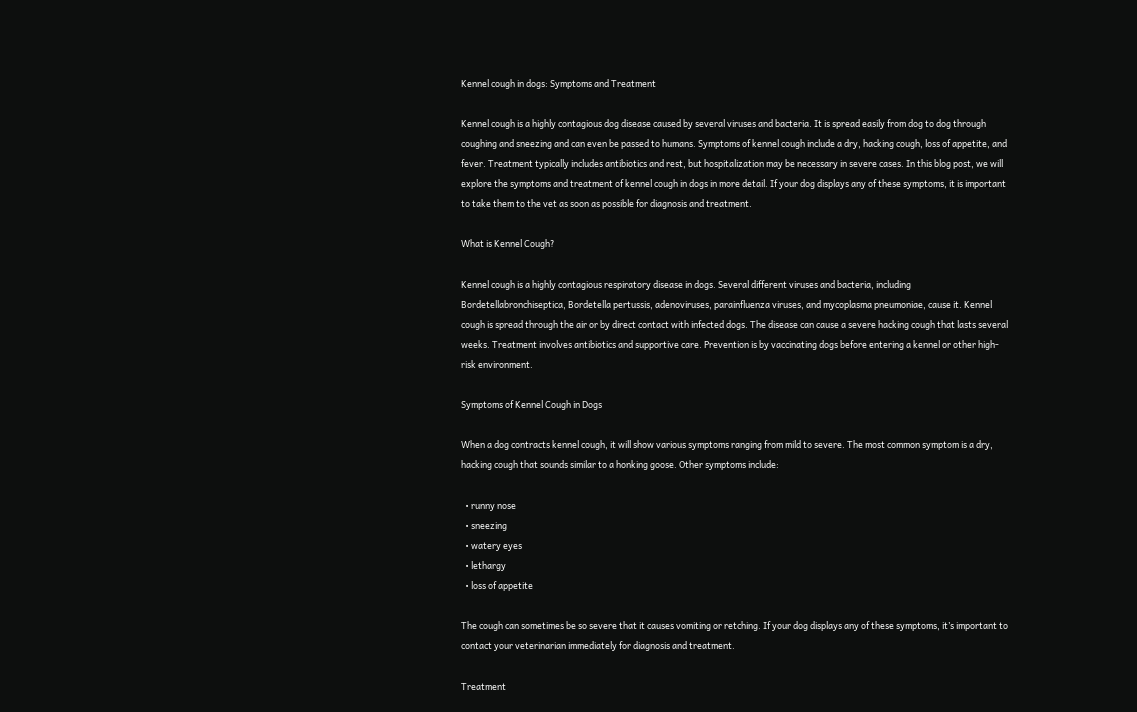Kennel cough in dogs: Symptoms and Treatment

Kennel cough is a highly contagious dog disease caused by several viruses and bacteria. It is spread easily from dog to dog through coughing and sneezing and can even be passed to humans. Symptoms of kennel cough include a dry, hacking cough, loss of appetite, and fever. Treatment typically includes antibiotics and rest, but hospitalization may be necessary in severe cases. In this blog post, we will explore the symptoms and treatment of kennel cough in dogs in more detail. If your dog displays any of these symptoms, it is important to take them to the vet as soon as possible for diagnosis and treatment.

What is Kennel Cough?

Kennel cough is a highly contagious respiratory disease in dogs. Several different viruses and bacteria, including Bordetellabronchiseptica, Bordetella pertussis, adenoviruses, parainfluenza viruses, and mycoplasma pneumoniae, cause it. Kennel cough is spread through the air or by direct contact with infected dogs. The disease can cause a severe hacking cough that lasts several weeks. Treatment involves antibiotics and supportive care. Prevention is by vaccinating dogs before entering a kennel or other high-risk environment.

Symptoms of Kennel Cough in Dogs

When a dog contracts kennel cough, it will show various symptoms ranging from mild to severe. The most common symptom is a dry, hacking cough that sounds similar to a honking goose. Other symptoms include:

  • runny nose
  • sneezing
  • watery eyes
  • lethargy
  • loss of appetite

The cough can sometimes be so severe that it causes vomiting or retching. If your dog displays any of these symptoms, it’s important to contact your veterinarian immediately for diagnosis and treatment.

Treatment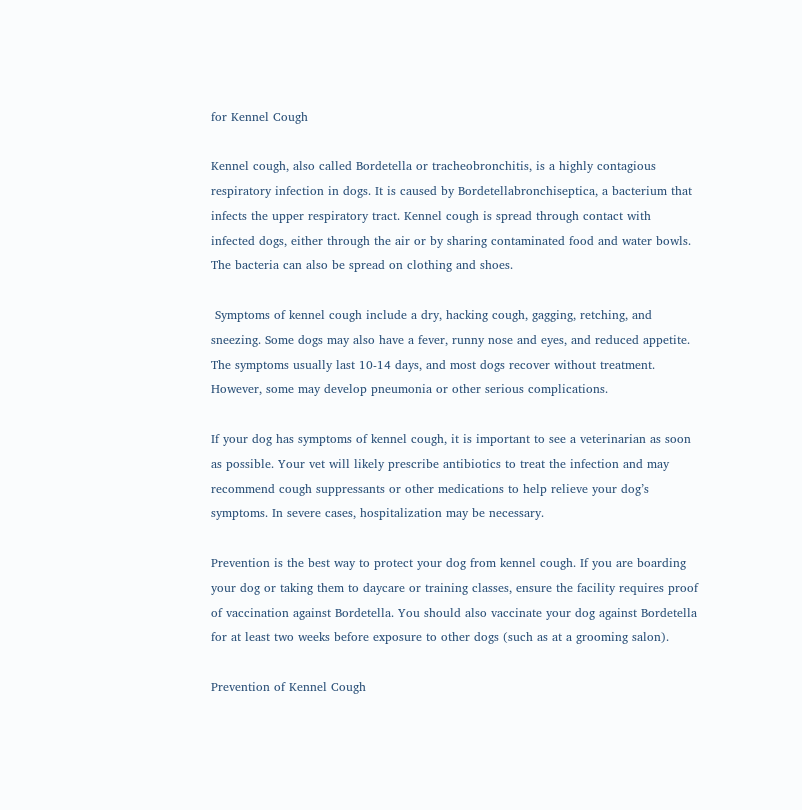for Kennel Cough

Kennel cough, also called Bordetella or tracheobronchitis, is a highly contagious respiratory infection in dogs. It is caused by Bordetellabronchiseptica, a bacterium that infects the upper respiratory tract. Kennel cough is spread through contact with infected dogs, either through the air or by sharing contaminated food and water bowls. The bacteria can also be spread on clothing and shoes.

 Symptoms of kennel cough include a dry, hacking cough, gagging, retching, and sneezing. Some dogs may also have a fever, runny nose and eyes, and reduced appetite. The symptoms usually last 10-14 days, and most dogs recover without treatment. However, some may develop pneumonia or other serious complications.

If your dog has symptoms of kennel cough, it is important to see a veterinarian as soon as possible. Your vet will likely prescribe antibiotics to treat the infection and may recommend cough suppressants or other medications to help relieve your dog’s symptoms. In severe cases, hospitalization may be necessary.

Prevention is the best way to protect your dog from kennel cough. If you are boarding your dog or taking them to daycare or training classes, ensure the facility requires proof of vaccination against Bordetella. You should also vaccinate your dog against Bordetella for at least two weeks before exposure to other dogs (such as at a grooming salon).

Prevention of Kennel Cough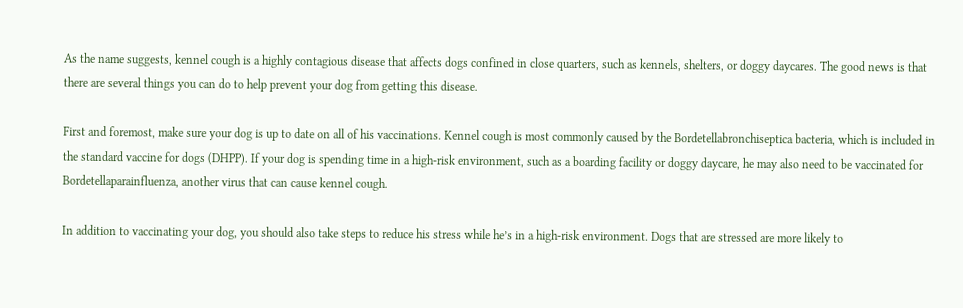As the name suggests, kennel cough is a highly contagious disease that affects dogs confined in close quarters, such as kennels, shelters, or doggy daycares. The good news is that there are several things you can do to help prevent your dog from getting this disease.

First and foremost, make sure your dog is up to date on all of his vaccinations. Kennel cough is most commonly caused by the Bordetellabronchiseptica bacteria, which is included in the standard vaccine for dogs (DHPP). If your dog is spending time in a high-risk environment, such as a boarding facility or doggy daycare, he may also need to be vaccinated for Bordetellaparainfluenza, another virus that can cause kennel cough.

In addition to vaccinating your dog, you should also take steps to reduce his stress while he’s in a high-risk environment. Dogs that are stressed are more likely to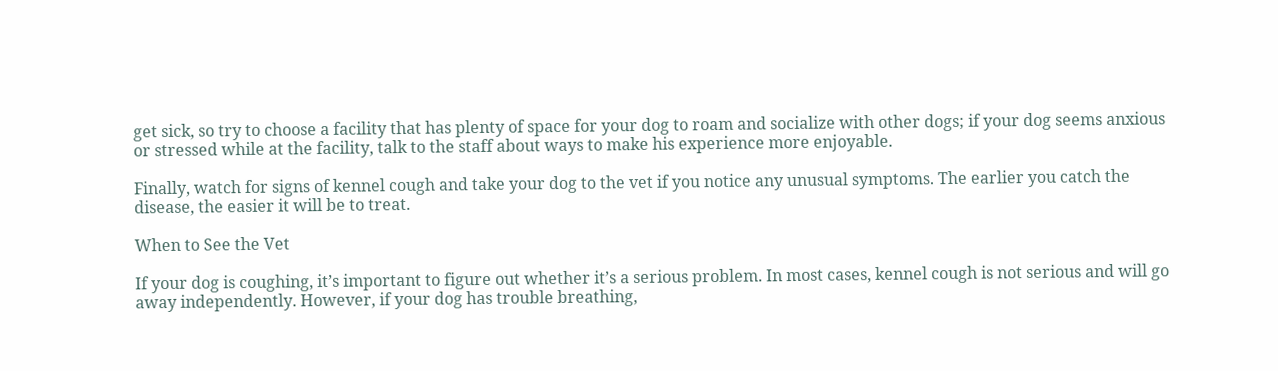get sick, so try to choose a facility that has plenty of space for your dog to roam and socialize with other dogs; if your dog seems anxious or stressed while at the facility, talk to the staff about ways to make his experience more enjoyable.

Finally, watch for signs of kennel cough and take your dog to the vet if you notice any unusual symptoms. The earlier you catch the disease, the easier it will be to treat.

When to See the Vet

If your dog is coughing, it’s important to figure out whether it’s a serious problem. In most cases, kennel cough is not serious and will go away independently. However, if your dog has trouble breathing,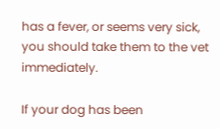has a fever, or seems very sick, you should take them to the vet immediately.

If your dog has been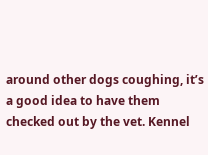around other dogs coughing, it’s a good idea to have them checked out by the vet. Kennel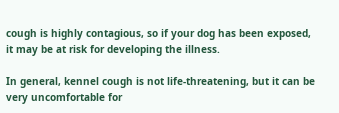cough is highly contagious, so if your dog has been exposed, it may be at risk for developing the illness.

In general, kennel cough is not life-threatening, but it can be very uncomfortable for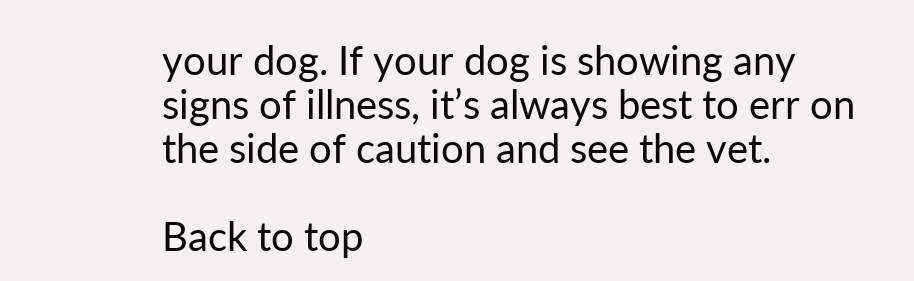your dog. If your dog is showing any signs of illness, it’s always best to err on the side of caution and see the vet.

Back to top